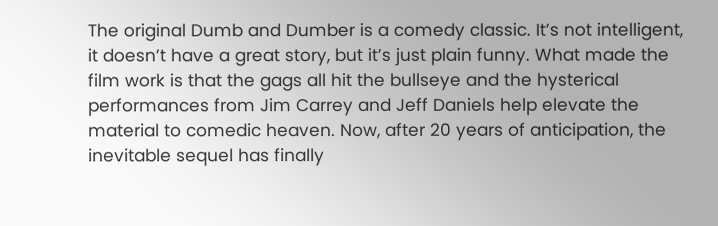The original Dumb and Dumber is a comedy classic. It’s not intelligent, it doesn’t have a great story, but it’s just plain funny. What made the film work is that the gags all hit the bullseye and the hysterical performances from Jim Carrey and Jeff Daniels help elevate the material to comedic heaven. Now, after 20 years of anticipation, the inevitable sequel has finally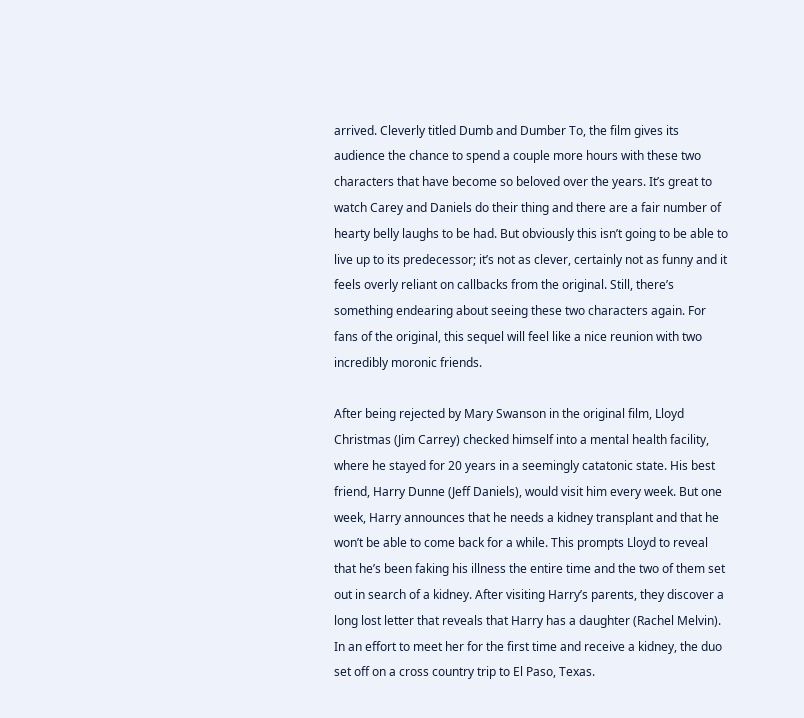arrived. Cleverly titled Dumb and Dumber To, the film gives its audience the chance to spend a couple more hours with these two characters that have become so beloved over the years. It’s great to watch Carey and Daniels do their thing and there are a fair number of hearty belly laughs to be had. But obviously this isn’t going to be able to live up to its predecessor; it’s not as clever, certainly not as funny and it feels overly reliant on callbacks from the original. Still, there’s something endearing about seeing these two characters again. For fans of the original, this sequel will feel like a nice reunion with two incredibly moronic friends.

After being rejected by Mary Swanson in the original film, Lloyd Christmas (Jim Carrey) checked himself into a mental health facility, where he stayed for 20 years in a seemingly catatonic state. His best friend, Harry Dunne (Jeff Daniels), would visit him every week. But one week, Harry announces that he needs a kidney transplant and that he won’t be able to come back for a while. This prompts Lloyd to reveal that he’s been faking his illness the entire time and the two of them set out in search of a kidney. After visiting Harry’s parents, they discover a long lost letter that reveals that Harry has a daughter (Rachel Melvin). In an effort to meet her for the first time and receive a kidney, the duo set off on a cross country trip to El Paso, Texas.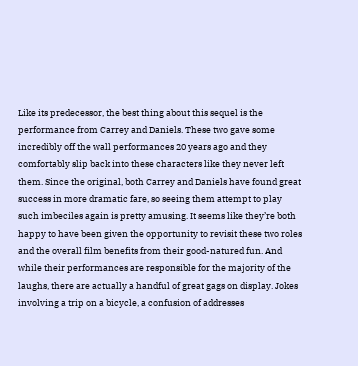Like its predecessor, the best thing about this sequel is the performance from Carrey and Daniels. These two gave some incredibly off the wall performances 20 years ago and they comfortably slip back into these characters like they never left them. Since the original, both Carrey and Daniels have found great success in more dramatic fare, so seeing them attempt to play such imbeciles again is pretty amusing. It seems like they’re both happy to have been given the opportunity to revisit these two roles and the overall film benefits from their good-natured fun. And while their performances are responsible for the majority of the laughs, there are actually a handful of great gags on display. Jokes involving a trip on a bicycle, a confusion of addresses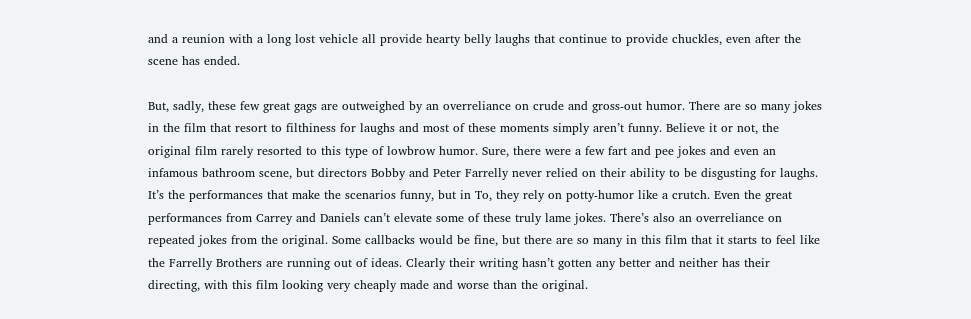and a reunion with a long lost vehicle all provide hearty belly laughs that continue to provide chuckles, even after the scene has ended.

But, sadly, these few great gags are outweighed by an overreliance on crude and gross-out humor. There are so many jokes in the film that resort to filthiness for laughs and most of these moments simply aren’t funny. Believe it or not, the original film rarely resorted to this type of lowbrow humor. Sure, there were a few fart and pee jokes and even an infamous bathroom scene, but directors Bobby and Peter Farrelly never relied on their ability to be disgusting for laughs. It’s the performances that make the scenarios funny, but in To, they rely on potty-humor like a crutch. Even the great performances from Carrey and Daniels can’t elevate some of these truly lame jokes. There’s also an overreliance on repeated jokes from the original. Some callbacks would be fine, but there are so many in this film that it starts to feel like the Farrelly Brothers are running out of ideas. Clearly their writing hasn’t gotten any better and neither has their directing, with this film looking very cheaply made and worse than the original.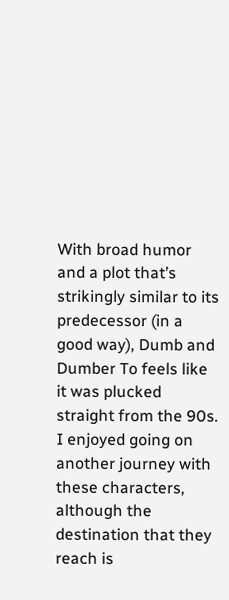With broad humor and a plot that’s strikingly similar to its predecessor (in a good way), Dumb and Dumber To feels like it was plucked straight from the 90s. I enjoyed going on another journey with these characters, although the destination that they reach is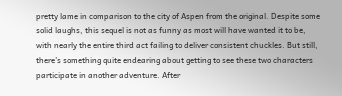pretty lame in comparison to the city of Aspen from the original. Despite some solid laughs, this sequel is not as funny as most will have wanted it to be, with nearly the entire third act failing to deliver consistent chuckles. But still, there’s something quite endearing about getting to see these two characters participate in another adventure. After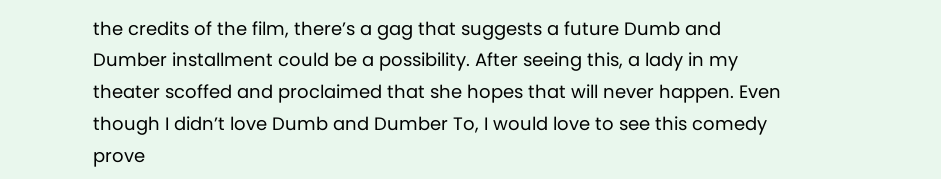the credits of the film, there’s a gag that suggests a future Dumb and Dumber installment could be a possibility. After seeing this, a lady in my theater scoffed and proclaimed that she hopes that will never happen. Even though I didn’t love Dumb and Dumber To, I would love to see this comedy prove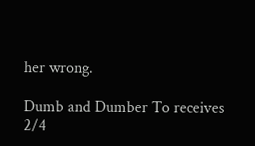her wrong.

Dumb and Dumber To receives 2/4